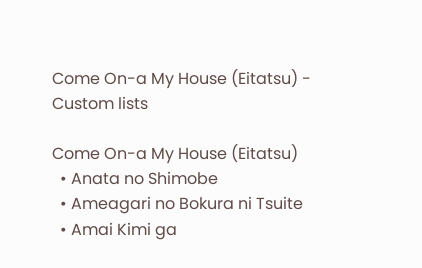Come On-a My House (Eitatsu) - Custom lists

Come On-a My House (Eitatsu)
  • Anata no Shimobe
  • Ameagari no Bokura ni Tsuite
  • Amai Kimi ga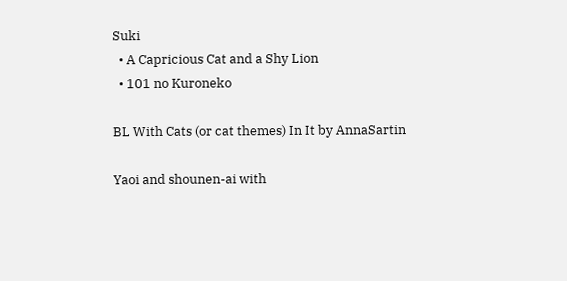Suki
  • A Capricious Cat and a Shy Lion
  • 101 no Kuroneko

BL With Cats (or cat themes) In It by AnnaSartin

Yaoi and shounen-ai with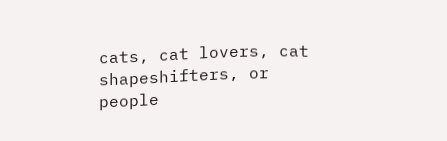cats, cat lovers, cat shapeshifters, or people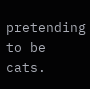pretending to be cats.